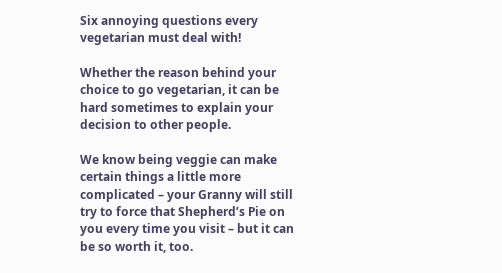Six annoying questions every vegetarian must deal with!

Whether the reason behind your choice to go vegetarian, it can be hard sometimes to explain your decision to other people.

We know being veggie can make certain things a little more complicated – your Granny will still try to force that Shepherd’s Pie on you every time you visit – but it can be so worth it, too.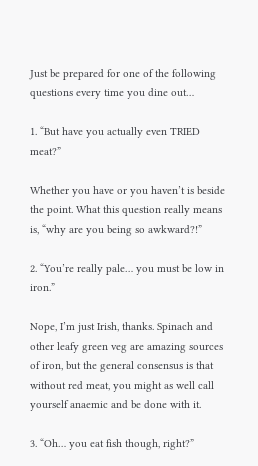Just be prepared for one of the following questions every time you dine out…

1. “But have you actually even TRIED meat?”

Whether you have or you haven’t is beside the point. What this question really means is, “why are you being so awkward?!”

2. “You’re really pale… you must be low in iron.”

Nope, I’m just Irish, thanks. Spinach and other leafy green veg are amazing sources of iron, but the general consensus is that without red meat, you might as well call yourself anaemic and be done with it.

3. “Oh… you eat fish though, right?”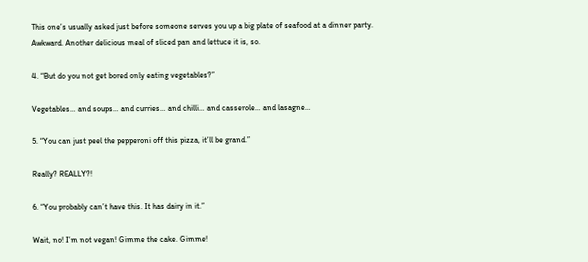This one’s usually asked just before someone serves you up a big plate of seafood at a dinner party. Awkward. Another delicious meal of sliced pan and lettuce it is, so.

4. “But do you not get bored only eating vegetables?”

Vegetables… and soups… and curries… and chilli… and casserole… and lasagne…

5. “You can just peel the pepperoni off this pizza, it’ll be grand.”

Really? REALLY?!

6. “You probably can’t have this. It has dairy in it.”

Wait, no! I’m not vegan! Gimme the cake. Gimme!